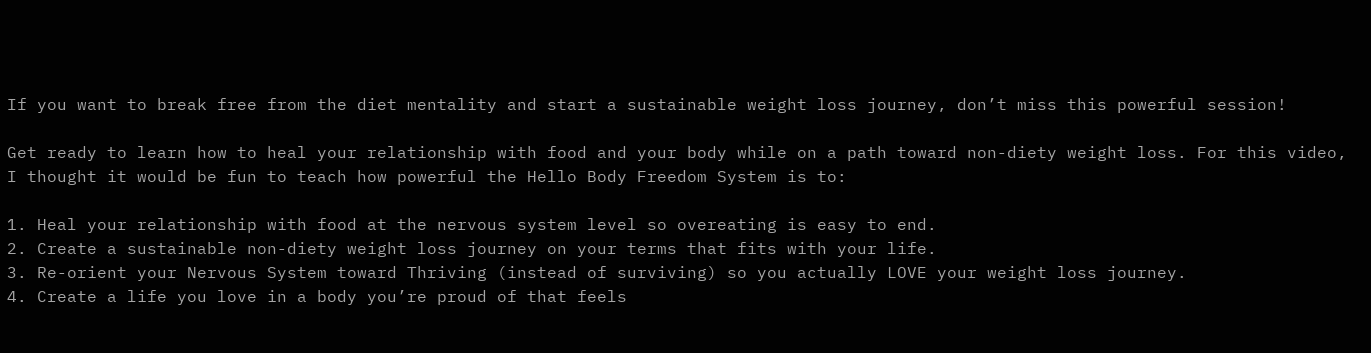If you want to break free from the diet mentality and start a sustainable weight loss journey, don’t miss this powerful session!

Get ready to learn how to heal your relationship with food and your body while on a path toward non-diety weight loss. For this video, I thought it would be fun to teach how powerful the Hello Body Freedom System is to:

1. Heal your relationship with food at the nervous system level so overeating is easy to end.
2. Create a sustainable non-diety weight loss journey on your terms that fits with your life.
3. Re-orient your Nervous System toward Thriving (instead of surviving) so you actually LOVE your weight loss journey.
4. Create a life you love in a body you’re proud of that feels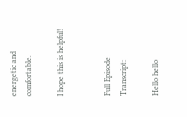energetic and comfortable.

I hope this is helpful!


Full Episode Transcript:

Hello hello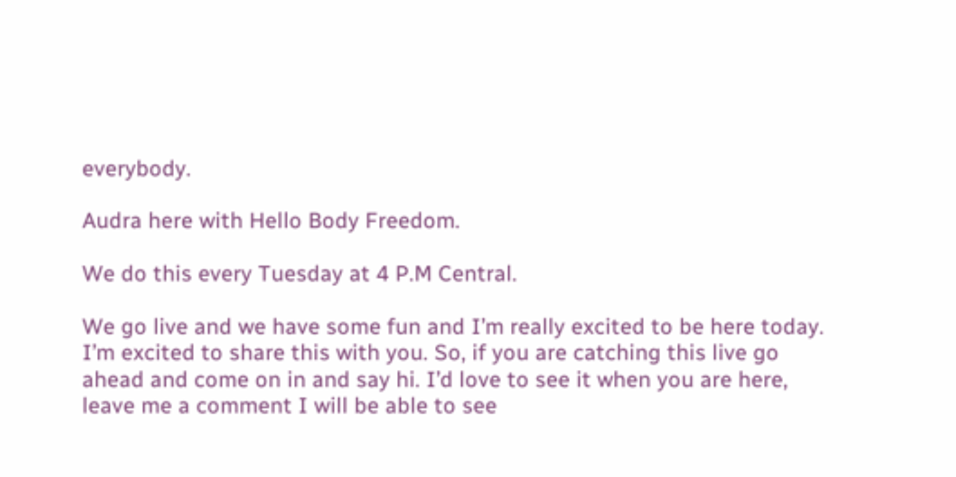everybody.

Audra here with Hello Body Freedom.

We do this every Tuesday at 4 P.M Central.

We go live and we have some fun and I’m really excited to be here today. I’m excited to share this with you. So, if you are catching this live go ahead and come on in and say hi. I’d love to see it when you are here, leave me a comment I will be able to see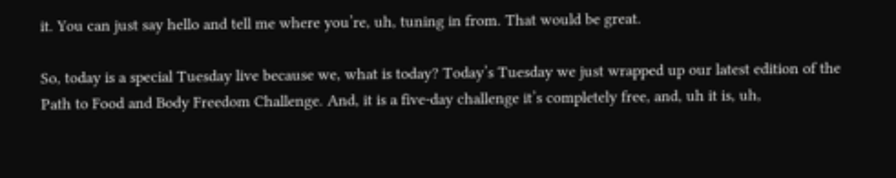it. You can just say hello and tell me where you’re, uh, tuning in from. That would be great.

So, today is a special Tuesday live because we, what is today? Today’s Tuesday we just wrapped up our latest edition of the Path to Food and Body Freedom Challenge. And, it is a five-day challenge it’s completely free, and, uh it is, uh,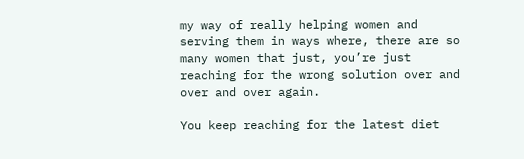my way of really helping women and serving them in ways where, there are so many women that just, you’re just reaching for the wrong solution over and over and over again.

You keep reaching for the latest diet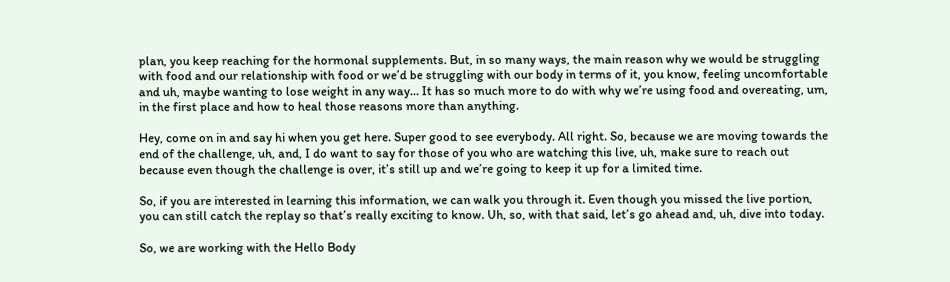plan, you keep reaching for the hormonal supplements. But, in so many ways, the main reason why we would be struggling with food and our relationship with food or we’d be struggling with our body in terms of it, you know, feeling uncomfortable and uh, maybe wanting to lose weight in any way… It has so much more to do with why we’re using food and overeating, um, in the first place and how to heal those reasons more than anything.

Hey, come on in and say hi when you get here. Super good to see everybody. All right. So, because we are moving towards the end of the challenge, uh, and, I do want to say for those of you who are watching this live, uh, make sure to reach out because even though the challenge is over, it’s still up and we’re going to keep it up for a limited time.

So, if you are interested in learning this information, we can walk you through it. Even though you missed the live portion, you can still catch the replay so that’s really exciting to know. Uh, so, with that said, let’s go ahead and, uh, dive into today.

So, we are working with the Hello Body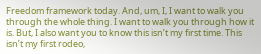Freedom framework today. And, um, I, I want to walk you through the whole thing. I want to walk you through how it is. But, I also want you to know this isn’t my first time. This isn’t my first rodeo,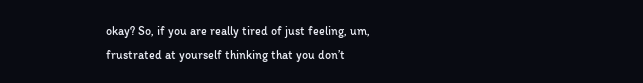okay? So, if you are really tired of just feeling, um, frustrated at yourself thinking that you don’t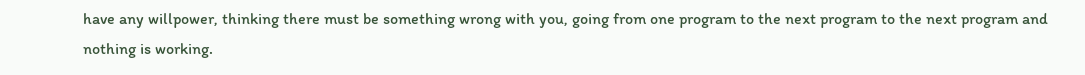have any willpower, thinking there must be something wrong with you, going from one program to the next program to the next program and nothing is working.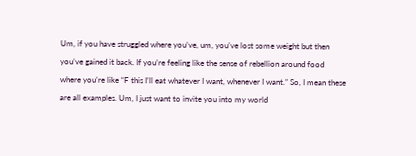Um, if you have struggled where you’ve, um, you’ve lost some weight but then you’ve gained it back. If you’re feeling like the sense of rebellion around food where you’re like “F this I’ll eat whatever I want, whenever I want.” So, I mean these are all examples. Um, I just want to invite you into my world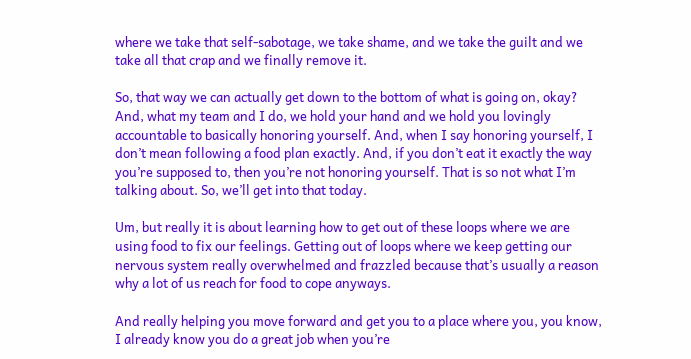where we take that self-sabotage, we take shame, and we take the guilt and we take all that crap and we finally remove it.

So, that way we can actually get down to the bottom of what is going on, okay? And, what my team and I do, we hold your hand and we hold you lovingly accountable to basically honoring yourself. And, when I say honoring yourself, I don’t mean following a food plan exactly. And, if you don’t eat it exactly the way you’re supposed to, then you’re not honoring yourself. That is so not what I’m talking about. So, we’ll get into that today.

Um, but really it is about learning how to get out of these loops where we are using food to fix our feelings. Getting out of loops where we keep getting our nervous system really overwhelmed and frazzled because that’s usually a reason why a lot of us reach for food to cope anyways.

And really helping you move forward and get you to a place where you, you know, I already know you do a great job when you’re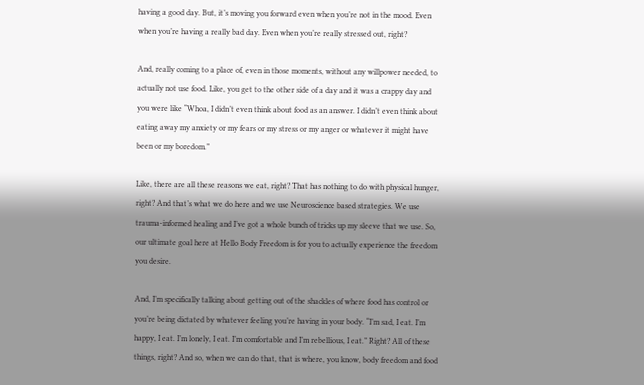having a good day. But, it’s moving you forward even when you’re not in the mood. Even when you’re having a really bad day. Even when you’re really stressed out, right?

And, really coming to a place of, even in those moments, without any willpower needed, to actually not use food. Like, you get to the other side of a day and it was a crappy day and you were like “Whoa, I didn’t even think about food as an answer. I didn’t even think about eating away my anxiety or my fears or my stress or my anger or whatever it might have been or my boredom.”

Like, there are all these reasons we eat, right? That has nothing to do with physical hunger, right? And that’s what we do here and we use Neuroscience based strategies. We use trauma-informed healing and I’ve got a whole bunch of tricks up my sleeve that we use. So, our ultimate goal here at Hello Body Freedom is for you to actually experience the freedom you desire.

And, I’m specifically talking about getting out of the shackles of where food has control or you’re being dictated by whatever feeling you’re having in your body. “I’m sad, I eat. I’m happy, I eat. I’m lonely, I eat. I’m comfortable and I’m rebellious, I eat.” Right? All of these things, right? And so, when we can do that, that is where, you know, body freedom and food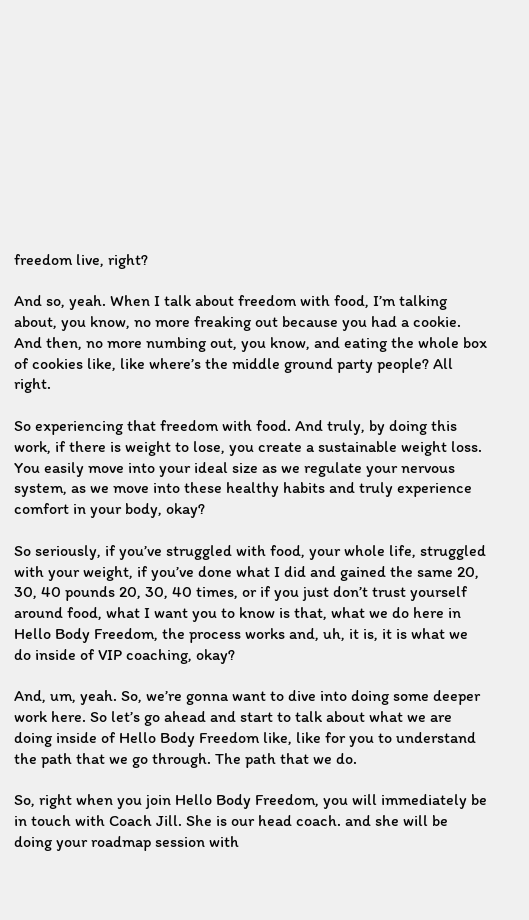freedom live, right?

And so, yeah. When I talk about freedom with food, I’m talking about, you know, no more freaking out because you had a cookie. And then, no more numbing out, you know, and eating the whole box of cookies like, like where’s the middle ground party people? All right.

So experiencing that freedom with food. And truly, by doing this work, if there is weight to lose, you create a sustainable weight loss. You easily move into your ideal size as we regulate your nervous system, as we move into these healthy habits and truly experience comfort in your body, okay?

So seriously, if you’ve struggled with food, your whole life, struggled with your weight, if you’ve done what I did and gained the same 20, 30, 40 pounds 20, 30, 40 times, or if you just don’t trust yourself around food, what I want you to know is that, what we do here in Hello Body Freedom, the process works and, uh, it is, it is what we do inside of VIP coaching, okay?

And, um, yeah. So, we’re gonna want to dive into doing some deeper work here. So let’s go ahead and start to talk about what we are doing inside of Hello Body Freedom like, like for you to understand the path that we go through. The path that we do.

So, right when you join Hello Body Freedom, you will immediately be in touch with Coach Jill. She is our head coach. and she will be doing your roadmap session with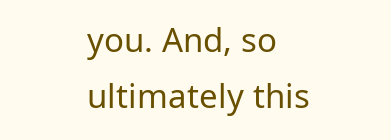you. And, so ultimately this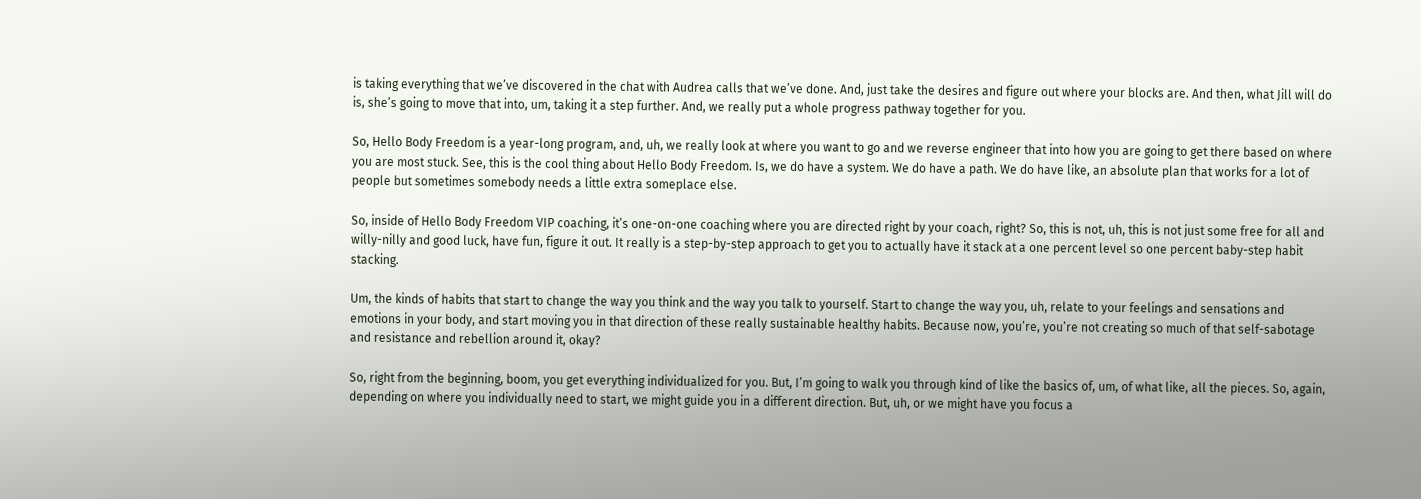is taking everything that we’ve discovered in the chat with Audrea calls that we’ve done. And, just take the desires and figure out where your blocks are. And then, what Jill will do is, she’s going to move that into, um, taking it a step further. And, we really put a whole progress pathway together for you.

So, Hello Body Freedom is a year-long program, and, uh, we really look at where you want to go and we reverse engineer that into how you are going to get there based on where you are most stuck. See, this is the cool thing about Hello Body Freedom. Is, we do have a system. We do have a path. We do have like, an absolute plan that works for a lot of people but sometimes somebody needs a little extra someplace else.

So, inside of Hello Body Freedom VIP coaching, it’s one-on-one coaching where you are directed right by your coach, right? So, this is not, uh, this is not just some free for all and willy-nilly and good luck, have fun, figure it out. It really is a step-by-step approach to get you to actually have it stack at a one percent level so one percent baby-step habit stacking.

Um, the kinds of habits that start to change the way you think and the way you talk to yourself. Start to change the way you, uh, relate to your feelings and sensations and emotions in your body, and start moving you in that direction of these really sustainable healthy habits. Because now, you’re, you’re not creating so much of that self-sabotage and resistance and rebellion around it, okay?

So, right from the beginning, boom, you get everything individualized for you. But, I’m going to walk you through kind of like the basics of, um, of what like, all the pieces. So, again, depending on where you individually need to start, we might guide you in a different direction. But, uh, or we might have you focus a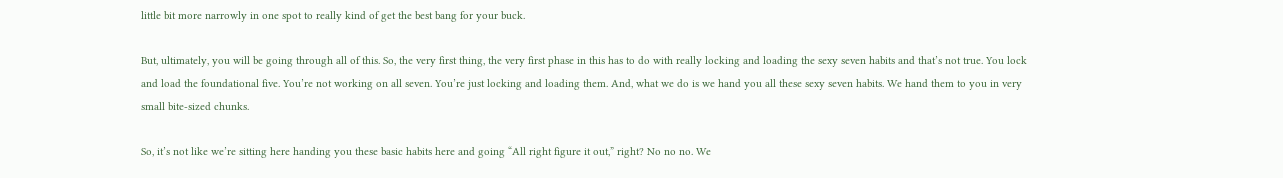little bit more narrowly in one spot to really kind of get the best bang for your buck.

But, ultimately, you will be going through all of this. So, the very first thing, the very first phase in this has to do with really locking and loading the sexy seven habits and that’s not true. You lock and load the foundational five. You’re not working on all seven. You’re just locking and loading them. And, what we do is we hand you all these sexy seven habits. We hand them to you in very small bite-sized chunks.

So, it’s not like we’re sitting here handing you these basic habits here and going “All right figure it out,” right? No no no. We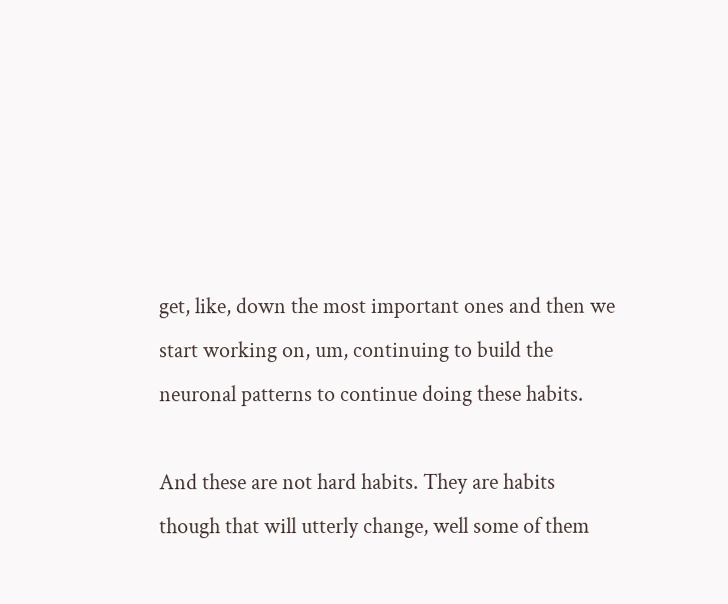get, like, down the most important ones and then we start working on, um, continuing to build the neuronal patterns to continue doing these habits.

And these are not hard habits. They are habits though that will utterly change, well some of them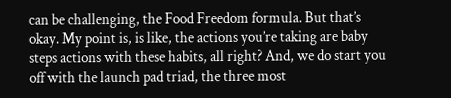can be challenging, the Food Freedom formula. But that’s okay. My point is, is like, the actions you’re taking are baby steps actions with these habits, all right? And, we do start you off with the launch pad triad, the three most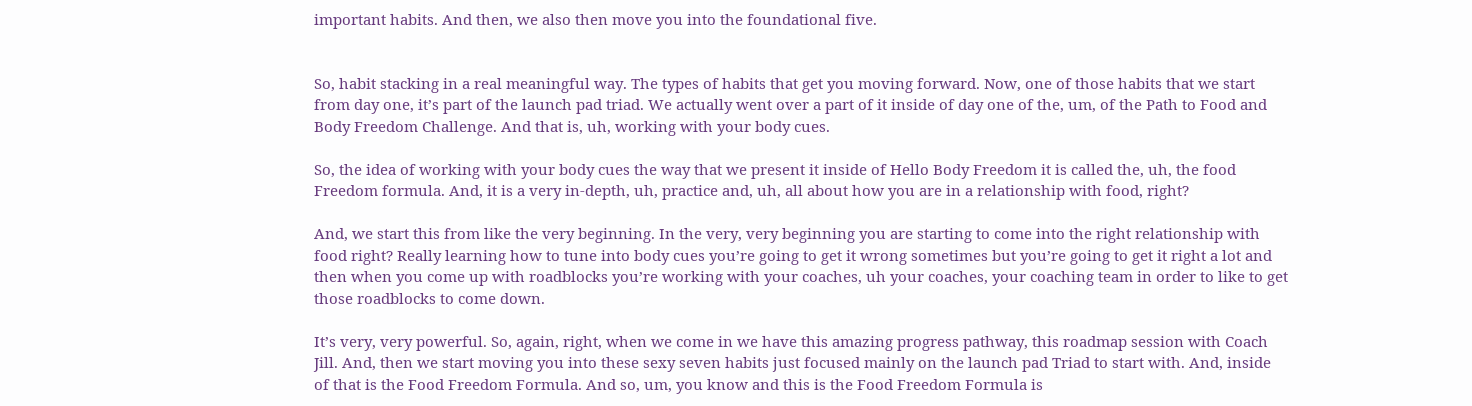important habits. And then, we also then move you into the foundational five.


So, habit stacking in a real meaningful way. The types of habits that get you moving forward. Now, one of those habits that we start from day one, it’s part of the launch pad triad. We actually went over a part of it inside of day one of the, um, of the Path to Food and Body Freedom Challenge. And that is, uh, working with your body cues.

So, the idea of working with your body cues the way that we present it inside of Hello Body Freedom it is called the, uh, the food Freedom formula. And, it is a very in-depth, uh, practice and, uh, all about how you are in a relationship with food, right?

And, we start this from like the very beginning. In the very, very beginning you are starting to come into the right relationship with food right? Really learning how to tune into body cues you’re going to get it wrong sometimes but you’re going to get it right a lot and then when you come up with roadblocks you’re working with your coaches, uh your coaches, your coaching team in order to like to get those roadblocks to come down.

It’s very, very powerful. So, again, right, when we come in we have this amazing progress pathway, this roadmap session with Coach Jill. And, then we start moving you into these sexy seven habits just focused mainly on the launch pad Triad to start with. And, inside of that is the Food Freedom Formula. And so, um, you know and this is the Food Freedom Formula is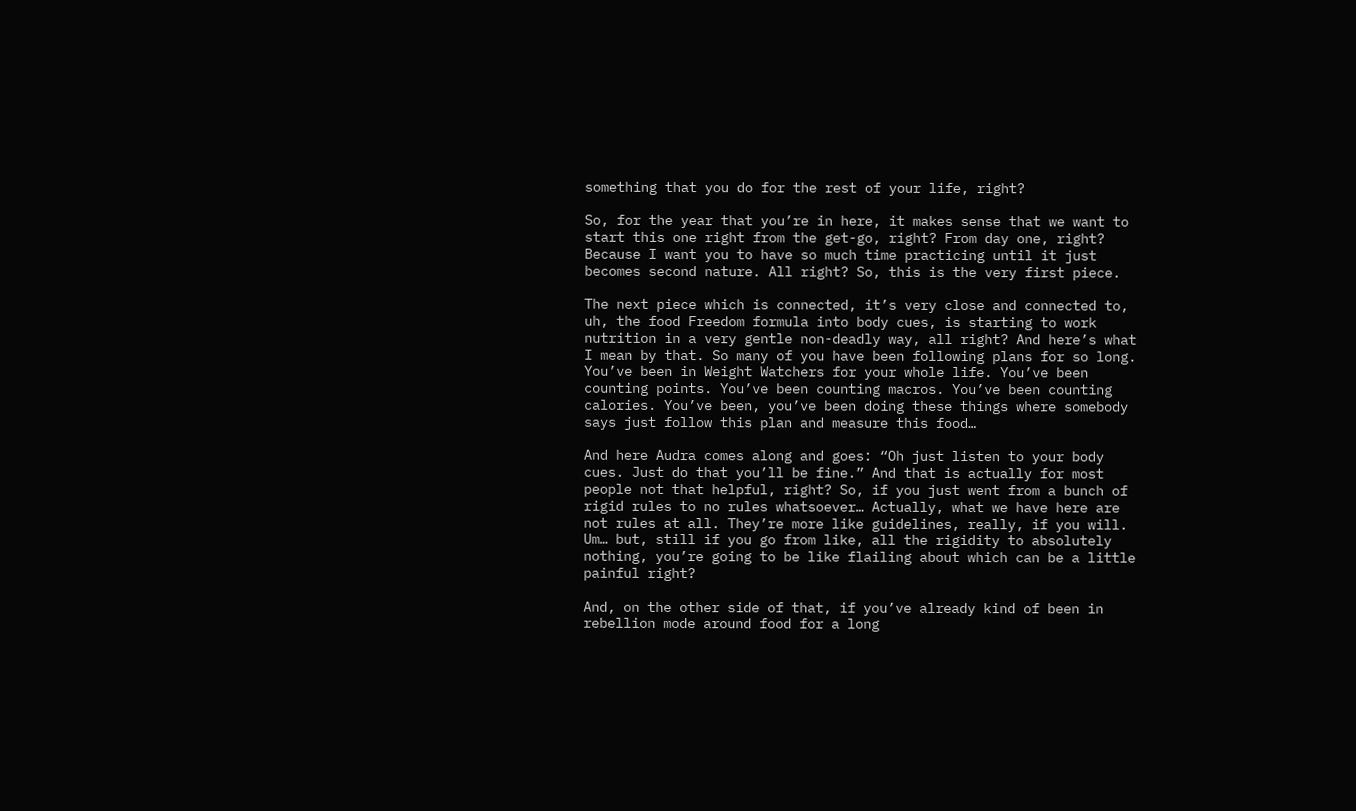something that you do for the rest of your life, right?

So, for the year that you’re in here, it makes sense that we want to start this one right from the get-go, right? From day one, right? Because I want you to have so much time practicing until it just becomes second nature. All right? So, this is the very first piece.

The next piece which is connected, it’s very close and connected to, uh, the food Freedom formula into body cues, is starting to work nutrition in a very gentle non-deadly way, all right? And here’s what I mean by that. So many of you have been following plans for so long.  You’ve been in Weight Watchers for your whole life. You’ve been counting points. You’ve been counting macros. You’ve been counting calories. You’ve been, you’ve been doing these things where somebody says just follow this plan and measure this food…

And here Audra comes along and goes: “Oh just listen to your body cues. Just do that you’ll be fine.” And that is actually for most people not that helpful, right? So, if you just went from a bunch of rigid rules to no rules whatsoever… Actually, what we have here are not rules at all. They’re more like guidelines, really, if you will. Um… but, still if you go from like, all the rigidity to absolutely nothing, you’re going to be like flailing about which can be a little painful right?

And, on the other side of that, if you’ve already kind of been in rebellion mode around food for a long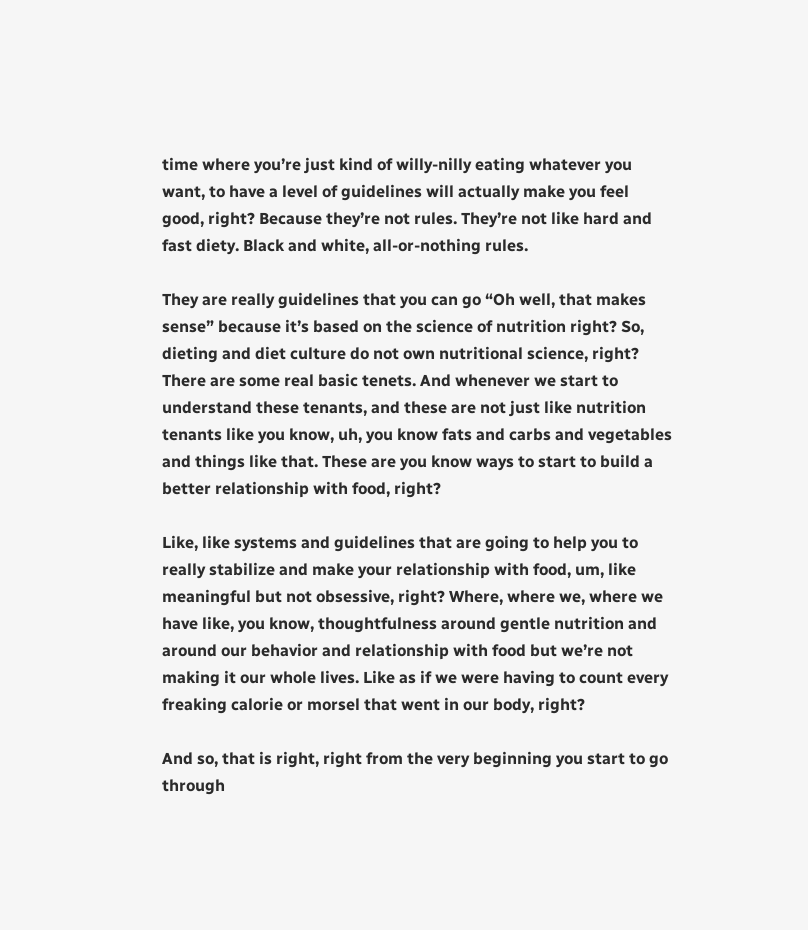time where you’re just kind of willy-nilly eating whatever you want, to have a level of guidelines will actually make you feel good, right? Because they’re not rules. They’re not like hard and fast diety. Black and white, all-or-nothing rules.

They are really guidelines that you can go “Oh well, that makes sense” because it’s based on the science of nutrition right? So, dieting and diet culture do not own nutritional science, right? There are some real basic tenets. And whenever we start to understand these tenants, and these are not just like nutrition tenants like you know, uh, you know fats and carbs and vegetables and things like that. These are you know ways to start to build a better relationship with food, right?

Like, like systems and guidelines that are going to help you to really stabilize and make your relationship with food, um, like meaningful but not obsessive, right? Where, where we, where we have like, you know, thoughtfulness around gentle nutrition and around our behavior and relationship with food but we’re not making it our whole lives. Like as if we were having to count every freaking calorie or morsel that went in our body, right?

And so, that is right, right from the very beginning you start to go through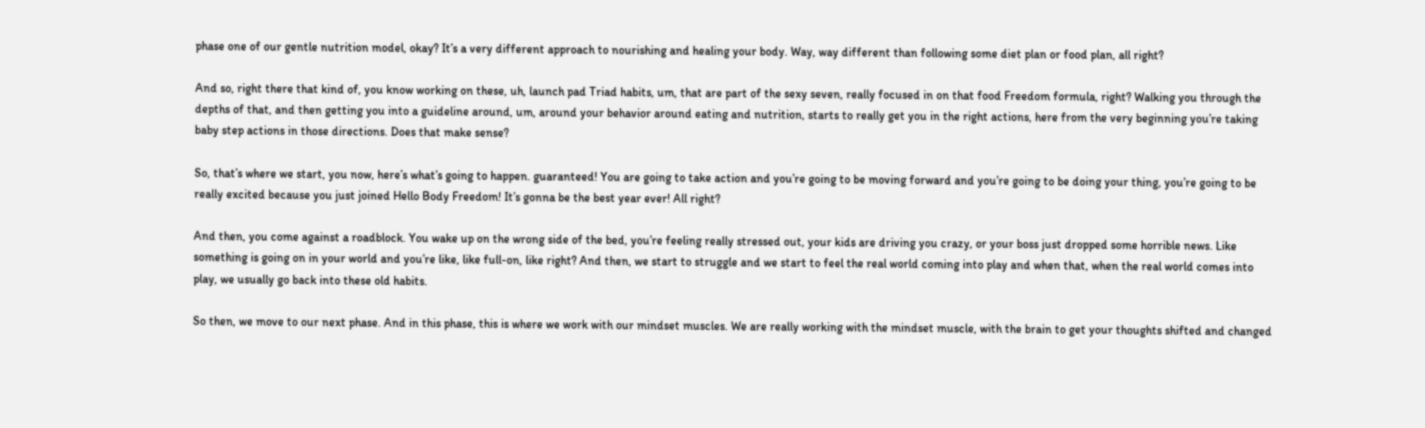phase one of our gentle nutrition model, okay? It’s a very different approach to nourishing and healing your body. Way, way different than following some diet plan or food plan, all right?

And so, right there that kind of, you know working on these, uh, launch pad Triad habits, um, that are part of the sexy seven, really focused in on that food Freedom formula, right? Walking you through the depths of that, and then getting you into a guideline around, um, around your behavior around eating and nutrition, starts to really get you in the right actions, here from the very beginning you’re taking baby step actions in those directions. Does that make sense?

So, that’s where we start, you now, here’s what’s going to happen. guaranteed! You are going to take action and you’re going to be moving forward and you’re going to be doing your thing, you’re going to be really excited because you just joined Hello Body Freedom! It’s gonna be the best year ever! All right?

And then, you come against a roadblock. You wake up on the wrong side of the bed, you’re feeling really stressed out, your kids are driving you crazy, or your boss just dropped some horrible news. Like something is going on in your world and you’re like, like full-on, like right? And then, we start to struggle and we start to feel the real world coming into play and when that, when the real world comes into play, we usually go back into these old habits.

So then, we move to our next phase. And in this phase, this is where we work with our mindset muscles. We are really working with the mindset muscle, with the brain to get your thoughts shifted and changed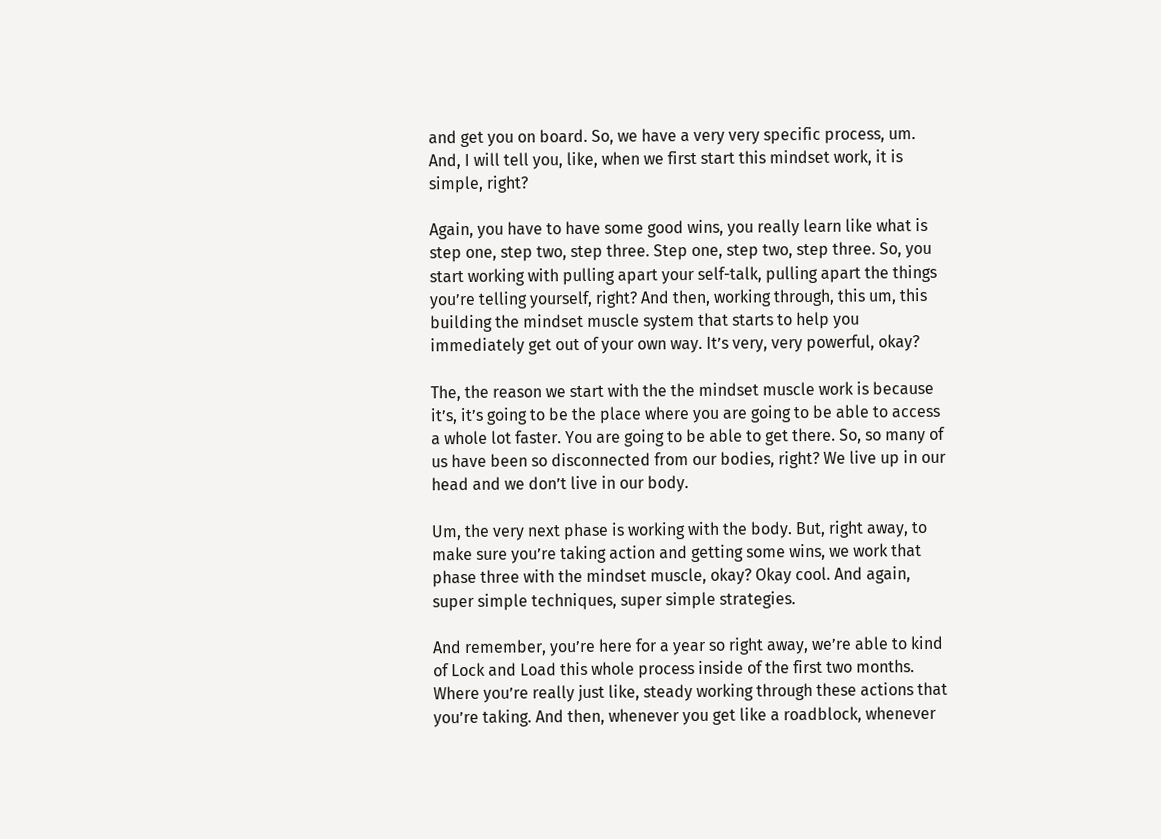and get you on board. So, we have a very very specific process, um. And, I will tell you, like, when we first start this mindset work, it is simple, right?

Again, you have to have some good wins, you really learn like what is step one, step two, step three. Step one, step two, step three. So, you start working with pulling apart your self-talk, pulling apart the things you’re telling yourself, right? And then, working through, this um, this building the mindset muscle system that starts to help you immediately get out of your own way. It’s very, very powerful, okay?

The, the reason we start with the the mindset muscle work is because it’s, it’s going to be the place where you are going to be able to access a whole lot faster. You are going to be able to get there. So, so many of us have been so disconnected from our bodies, right? We live up in our head and we don’t live in our body.

Um, the very next phase is working with the body. But, right away, to make sure you’re taking action and getting some wins, we work that phase three with the mindset muscle, okay? Okay cool. And again, super simple techniques, super simple strategies.

And remember, you’re here for a year so right away, we’re able to kind of Lock and Load this whole process inside of the first two months. Where you’re really just like, steady working through these actions that you’re taking. And then, whenever you get like a roadblock, whenever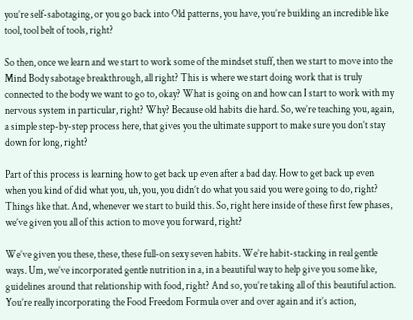you’re self-sabotaging, or you go back into Old patterns, you have, you’re building an incredible like tool, tool belt of tools, right?

So then, once we learn and we start to work some of the mindset stuff, then we start to move into the Mind Body sabotage breakthrough, all right? This is where we start doing work that is truly connected to the body we want to go to, okay? What is going on and how can I start to work with my nervous system in particular, right? Why? Because old habits die hard. So, we’re teaching you, again, a simple step-by-step process here, that gives you the ultimate support to make sure you don’t stay down for long, right?

Part of this process is learning how to get back up even after a bad day. How to get back up even when you kind of did what you, uh, you, you didn’t do what you said you were going to do, right? Things like that. And, whenever we start to build this. So, right here inside of these first few phases, we’ve given you all of this action to move you forward, right?

We’ve given you these, these, these full-on sexy seven habits. We’re habit-stacking in real gentle ways. Um, we’ve incorporated gentle nutrition in a, in a beautiful way to help give you some like, guidelines around that relationship with food, right? And so, you’re taking all of this beautiful action. You’re really incorporating the Food Freedom Formula over and over again and it’s action,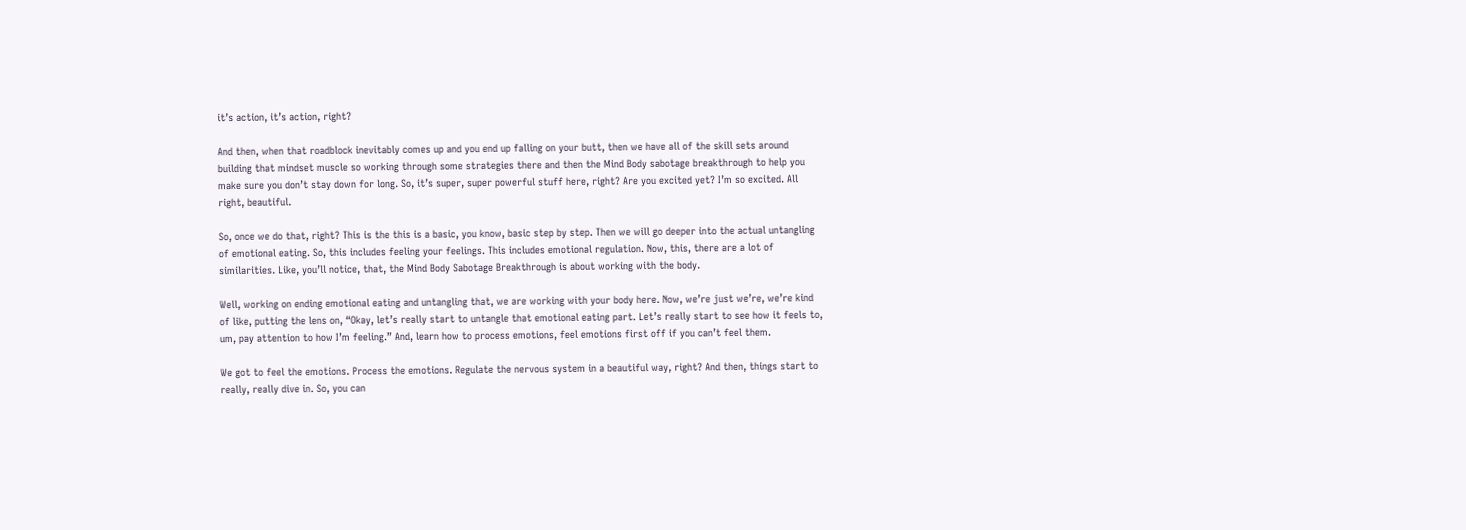it’s action, it’s action, right?

And then, when that roadblock inevitably comes up and you end up falling on your butt, then we have all of the skill sets around building that mindset muscle so working through some strategies there and then the Mind Body sabotage breakthrough to help you make sure you don’t stay down for long. So, it’s super, super powerful stuff here, right? Are you excited yet? I’m so excited. All right, beautiful.

So, once we do that, right? This is the this is a basic, you know, basic step by step. Then we will go deeper into the actual untangling of emotional eating. So, this includes feeling your feelings. This includes emotional regulation. Now, this, there are a lot of similarities. Like, you’ll notice, that, the Mind Body Sabotage Breakthrough is about working with the body.

Well, working on ending emotional eating and untangling that, we are working with your body here. Now, we’re just we’re, we’re kind of like, putting the lens on, “Okay, let’s really start to untangle that emotional eating part. Let’s really start to see how it feels to, um, pay attention to how I’m feeling.” And, learn how to process emotions, feel emotions first off if you can’t feel them.

We got to feel the emotions. Process the emotions. Regulate the nervous system in a beautiful way, right? And then, things start to really, really dive in. So, you can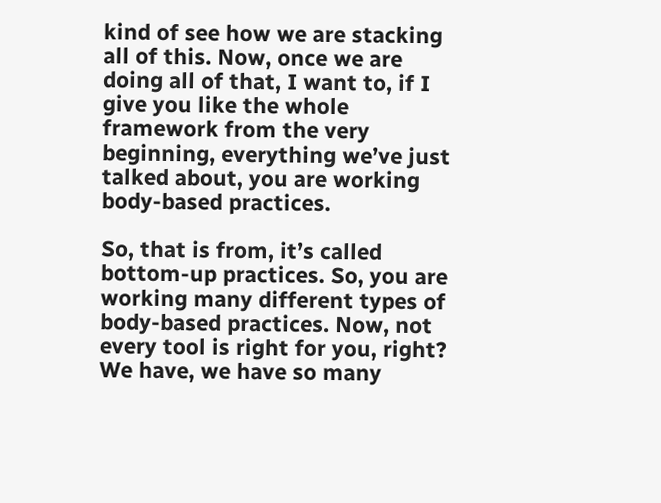kind of see how we are stacking all of this. Now, once we are doing all of that, I want to, if I give you like the whole framework from the very beginning, everything we’ve just talked about, you are working body-based practices.

So, that is from, it’s called bottom-up practices. So, you are working many different types of body-based practices. Now, not every tool is right for you, right? We have, we have so many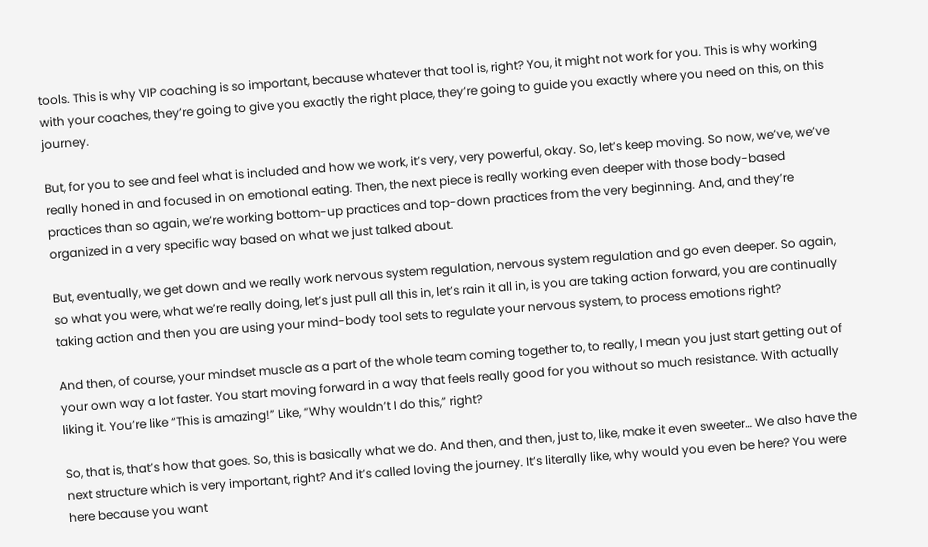tools. This is why VIP coaching is so important, because whatever that tool is, right? You, it might not work for you. This is why working with your coaches, they’re going to give you exactly the right place, they’re going to guide you exactly where you need on this, on this journey.

But, for you to see and feel what is included and how we work, it’s very, very powerful, okay. So, let’s keep moving. So now, we’ve, we’ve really honed in and focused in on emotional eating. Then, the next piece is really working even deeper with those body-based practices than so again, we’re working bottom-up practices and top-down practices from the very beginning. And, and they’re organized in a very specific way based on what we just talked about.

But, eventually, we get down and we really work nervous system regulation, nervous system regulation and go even deeper. So again, so what you were, what we’re really doing, let’s just pull all this in, let’s rain it all in, is you are taking action forward, you are continually taking action and then you are using your mind-body tool sets to regulate your nervous system, to process emotions right?

And then, of course, your mindset muscle as a part of the whole team coming together to, to really, I mean you just start getting out of your own way a lot faster. You start moving forward in a way that feels really good for you without so much resistance. With actually liking it. You’re like “This is amazing!” Like, “Why wouldn’t I do this,” right?

So, that is, that’s how that goes. So, this is basically what we do. And then, and then, just to, like, make it even sweeter… We also have the next structure which is very important, right? And it’s called loving the journey. It’s literally like, why would you even be here? You were here because you want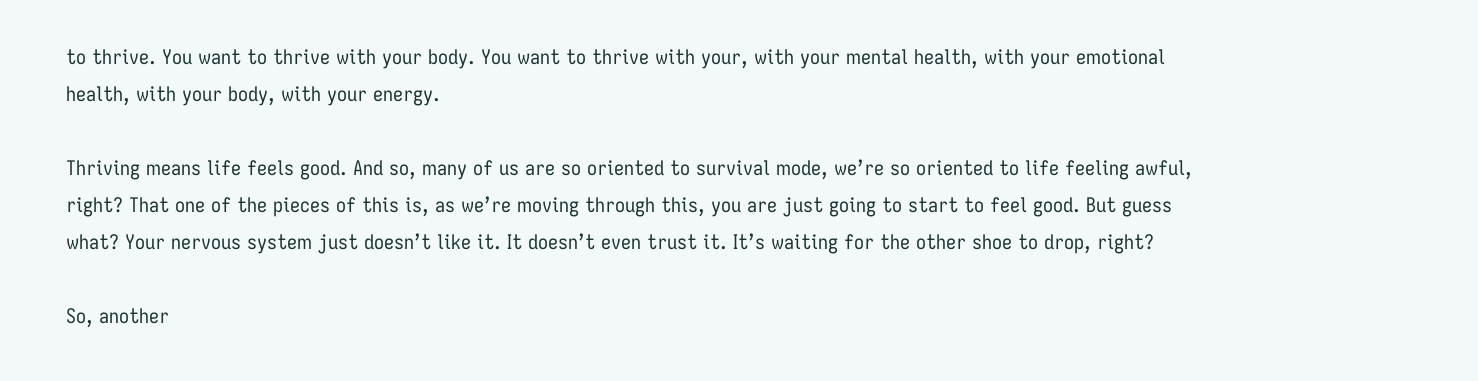to thrive. You want to thrive with your body. You want to thrive with your, with your mental health, with your emotional health, with your body, with your energy.

Thriving means life feels good. And so, many of us are so oriented to survival mode, we’re so oriented to life feeling awful, right? That one of the pieces of this is, as we’re moving through this, you are just going to start to feel good. But guess what? Your nervous system just doesn’t like it. It doesn’t even trust it. It’s waiting for the other shoe to drop, right?

So, another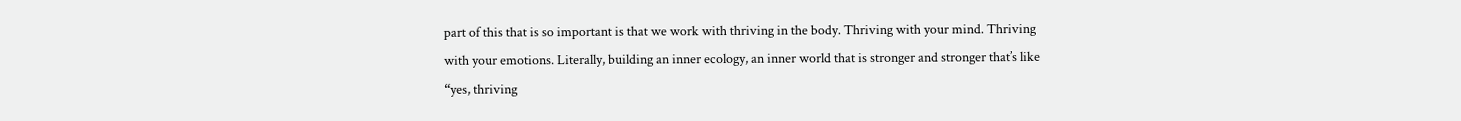part of this that is so important is that we work with thriving in the body. Thriving with your mind. Thriving with your emotions. Literally, building an inner ecology, an inner world that is stronger and stronger that’s like “yes, thriving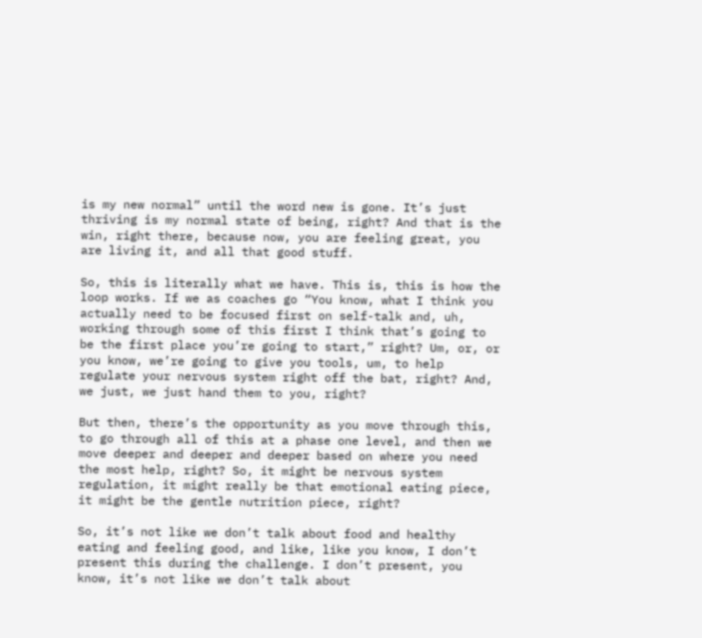is my new normal” until the word new is gone. It’s just thriving is my normal state of being, right? And that is the win, right there, because now, you are feeling great, you are living it, and all that good stuff.

So, this is literally what we have. This is, this is how the loop works. If we as coaches go “You know, what I think you actually need to be focused first on self-talk and, uh, working through some of this first I think that’s going to be the first place you’re going to start,” right? Um, or, or you know, we’re going to give you tools, um, to help regulate your nervous system right off the bat, right? And, we just, we just hand them to you, right?

But then, there’s the opportunity as you move through this, to go through all of this at a phase one level, and then we move deeper and deeper and deeper based on where you need the most help, right? So, it might be nervous system regulation, it might really be that emotional eating piece, it might be the gentle nutrition piece, right?

So, it’s not like we don’t talk about food and healthy eating and feeling good, and like, like you know, I don’t present this during the challenge. I don’t present, you know, it’s not like we don’t talk about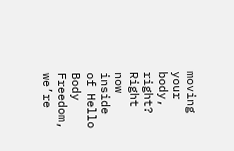moving your body, right? Right now inside of Hello Body Freedom, we’re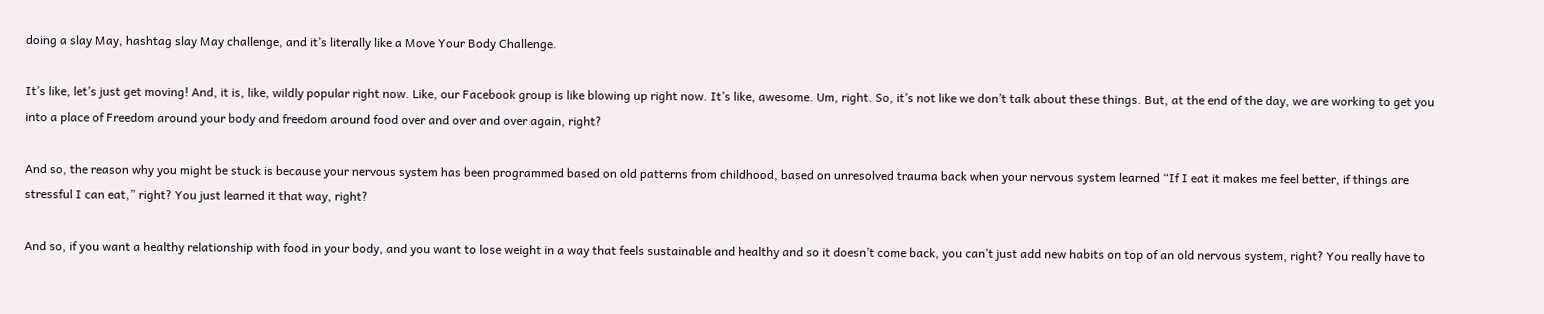doing a slay May, hashtag slay May challenge, and it’s literally like a Move Your Body Challenge.

It’s like, let’s just get moving! And, it is, like, wildly popular right now. Like, our Facebook group is like blowing up right now. It’s like, awesome. Um, right. So, it’s not like we don’t talk about these things. But, at the end of the day, we are working to get you into a place of Freedom around your body and freedom around food over and over and over again, right?

And so, the reason why you might be stuck is because your nervous system has been programmed based on old patterns from childhood, based on unresolved trauma back when your nervous system learned “If I eat it makes me feel better, if things are stressful I can eat,” right? You just learned it that way, right?

And so, if you want a healthy relationship with food in your body, and you want to lose weight in a way that feels sustainable and healthy and so it doesn’t come back, you can’t just add new habits on top of an old nervous system, right? You really have to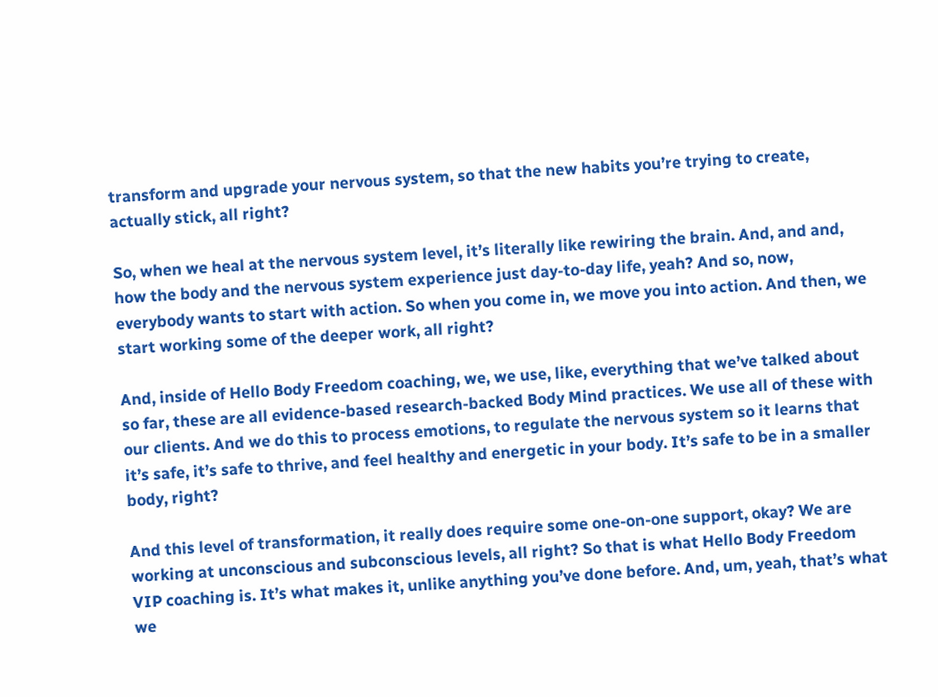transform and upgrade your nervous system, so that the new habits you’re trying to create, actually stick, all right?

So, when we heal at the nervous system level, it’s literally like rewiring the brain. And, and and, how the body and the nervous system experience just day-to-day life, yeah? And so, now, everybody wants to start with action. So when you come in, we move you into action. And then, we start working some of the deeper work, all right?

And, inside of Hello Body Freedom coaching, we, we use, like, everything that we’ve talked about so far, these are all evidence-based research-backed Body Mind practices. We use all of these with our clients. And we do this to process emotions, to regulate the nervous system so it learns that it’s safe, it’s safe to thrive, and feel healthy and energetic in your body. It’s safe to be in a smaller body, right?

And this level of transformation, it really does require some one-on-one support, okay? We are working at unconscious and subconscious levels, all right? So that is what Hello Body Freedom VIP coaching is. It’s what makes it, unlike anything you’ve done before. And, um, yeah, that’s what we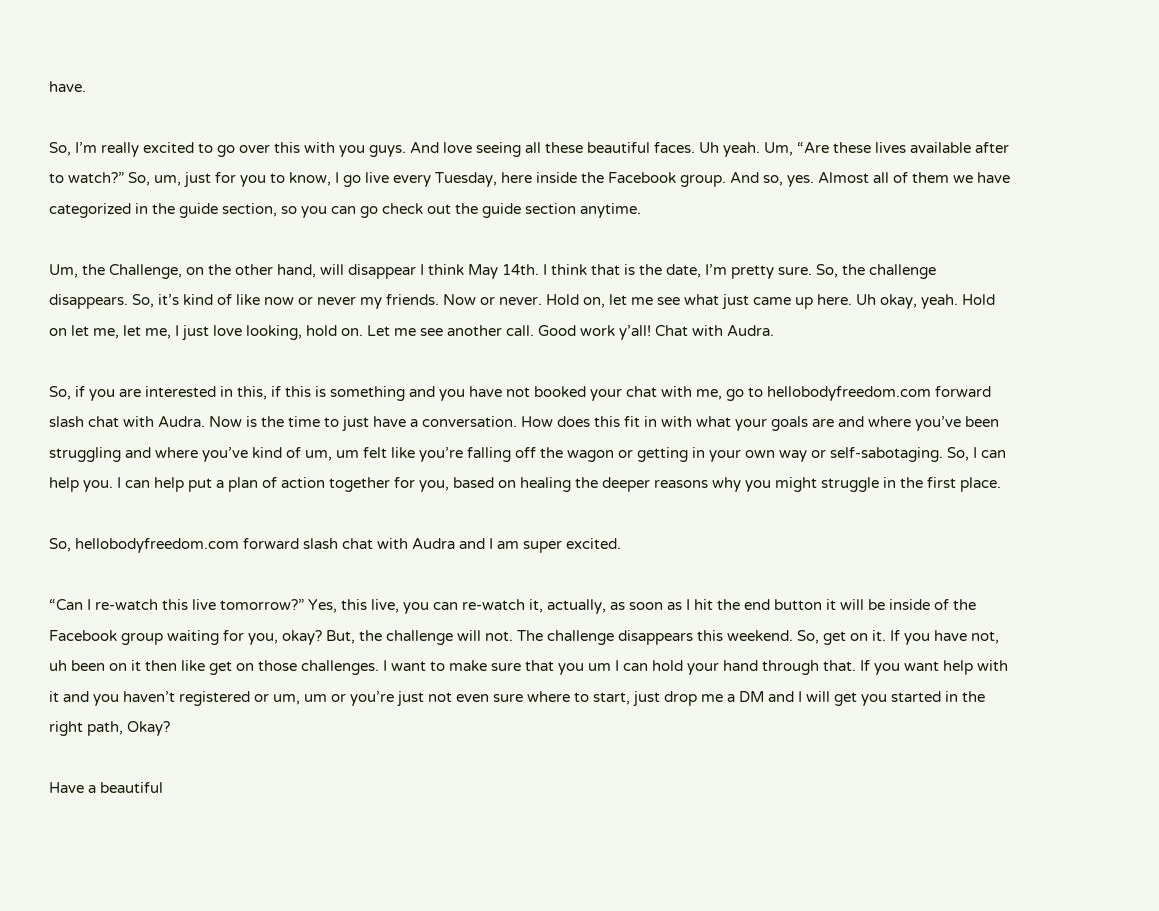have.

So, I’m really excited to go over this with you guys. And love seeing all these beautiful faces. Uh yeah. Um, “Are these lives available after to watch?” So, um, just for you to know, I go live every Tuesday, here inside the Facebook group. And so, yes. Almost all of them we have categorized in the guide section, so you can go check out the guide section anytime.

Um, the Challenge, on the other hand, will disappear I think May 14th. I think that is the date, I’m pretty sure. So, the challenge disappears. So, it’s kind of like now or never my friends. Now or never. Hold on, let me see what just came up here. Uh okay, yeah. Hold on let me, let me, I just love looking, hold on. Let me see another call. Good work y’all! Chat with Audra.

So, if you are interested in this, if this is something and you have not booked your chat with me, go to hellobodyfreedom.com forward slash chat with Audra. Now is the time to just have a conversation. How does this fit in with what your goals are and where you’ve been struggling and where you’ve kind of um, um felt like you’re falling off the wagon or getting in your own way or self-sabotaging. So, I can help you. I can help put a plan of action together for you, based on healing the deeper reasons why you might struggle in the first place.

So, hellobodyfreedom.com forward slash chat with Audra and I am super excited.

“Can I re-watch this live tomorrow?” Yes, this live, you can re-watch it, actually, as soon as I hit the end button it will be inside of the Facebook group waiting for you, okay? But, the challenge will not. The challenge disappears this weekend. So, get on it. If you have not, uh been on it then like get on those challenges. I want to make sure that you um I can hold your hand through that. If you want help with it and you haven’t registered or um, um or you’re just not even sure where to start, just drop me a DM and I will get you started in the right path, Okay?

Have a beautiful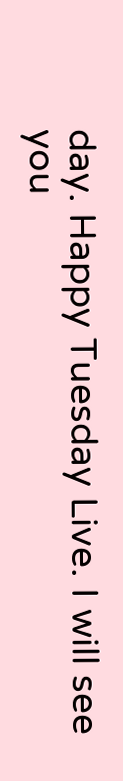day. Happy Tuesday Live. I will see you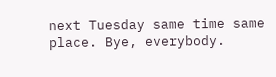next Tuesday same time same place. Bye, everybody.